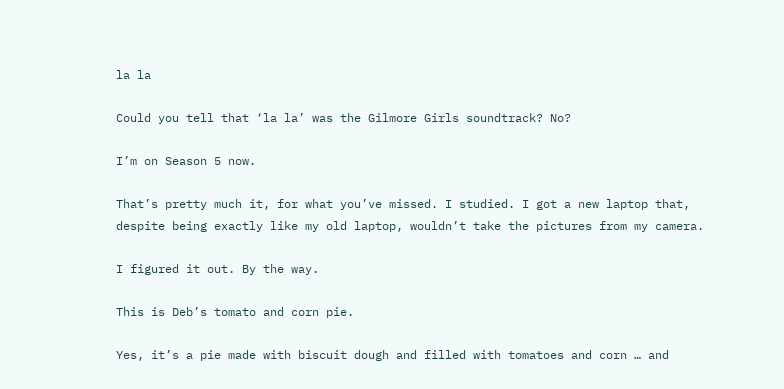la la

Could you tell that ‘la la’ was the Gilmore Girls soundtrack? No?

I’m on Season 5 now.

That’s pretty much it, for what you’ve missed. I studied. I got a new laptop that, despite being exactly like my old laptop, wouldn’t take the pictures from my camera.

I figured it out. By the way.

This is Deb’s tomato and corn pie.

Yes, it’s a pie made with biscuit dough and filled with tomatoes and corn … and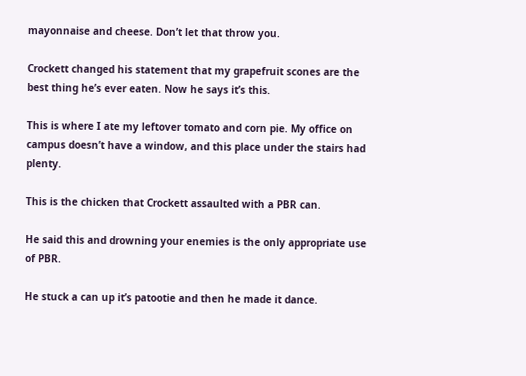mayonnaise and cheese. Don’t let that throw you.

Crockett changed his statement that my grapefruit scones are the best thing he’s ever eaten. Now he says it’s this.

This is where I ate my leftover tomato and corn pie. My office on campus doesn’t have a window, and this place under the stairs had plenty.

This is the chicken that Crockett assaulted with a PBR can.

He said this and drowning your enemies is the only appropriate use of PBR.

He stuck a can up it’s patootie and then he made it dance.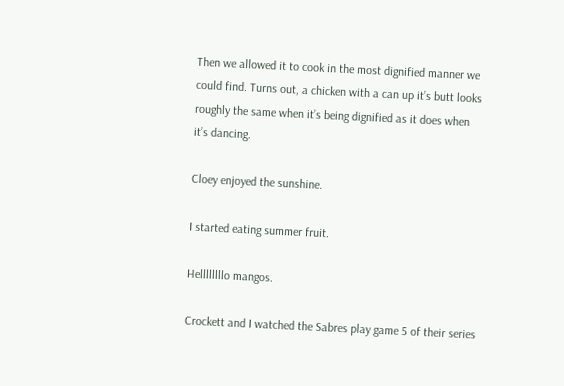Then we allowed it to cook in the most dignified manner we could find. Turns out, a chicken with a can up it’s butt looks roughly the same when it’s being dignified as it does when it’s dancing.

Cloey enjoyed the sunshine.

I started eating summer fruit.

Hellllllllo mangos.

Crockett and I watched the Sabres play game 5 of their series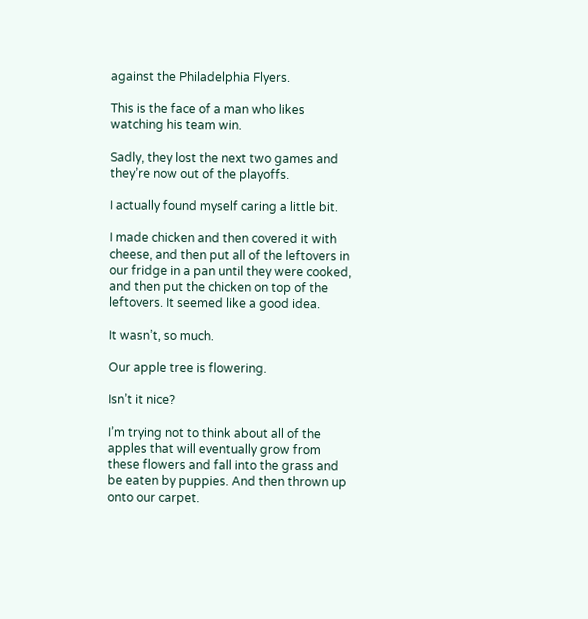against the Philadelphia Flyers.

This is the face of a man who likes watching his team win.

Sadly, they lost the next two games and they’re now out of the playoffs.

I actually found myself caring a little bit.

I made chicken and then covered it with cheese, and then put all of the leftovers in our fridge in a pan until they were cooked, and then put the chicken on top of the leftovers. It seemed like a good idea.

It wasn’t, so much.

Our apple tree is flowering.

Isn’t it nice?

I’m trying not to think about all of the apples that will eventually grow from these flowers and fall into the grass and be eaten by puppies. And then thrown up onto our carpet.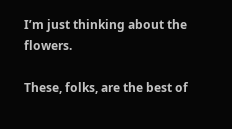I’m just thinking about the flowers.

These, folks, are the best of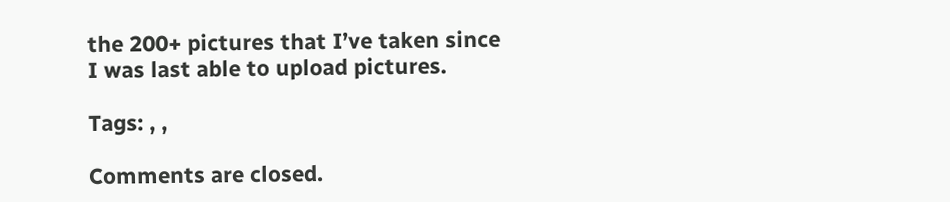the 200+ pictures that I’ve taken since I was last able to upload pictures.

Tags: , ,

Comments are closed.